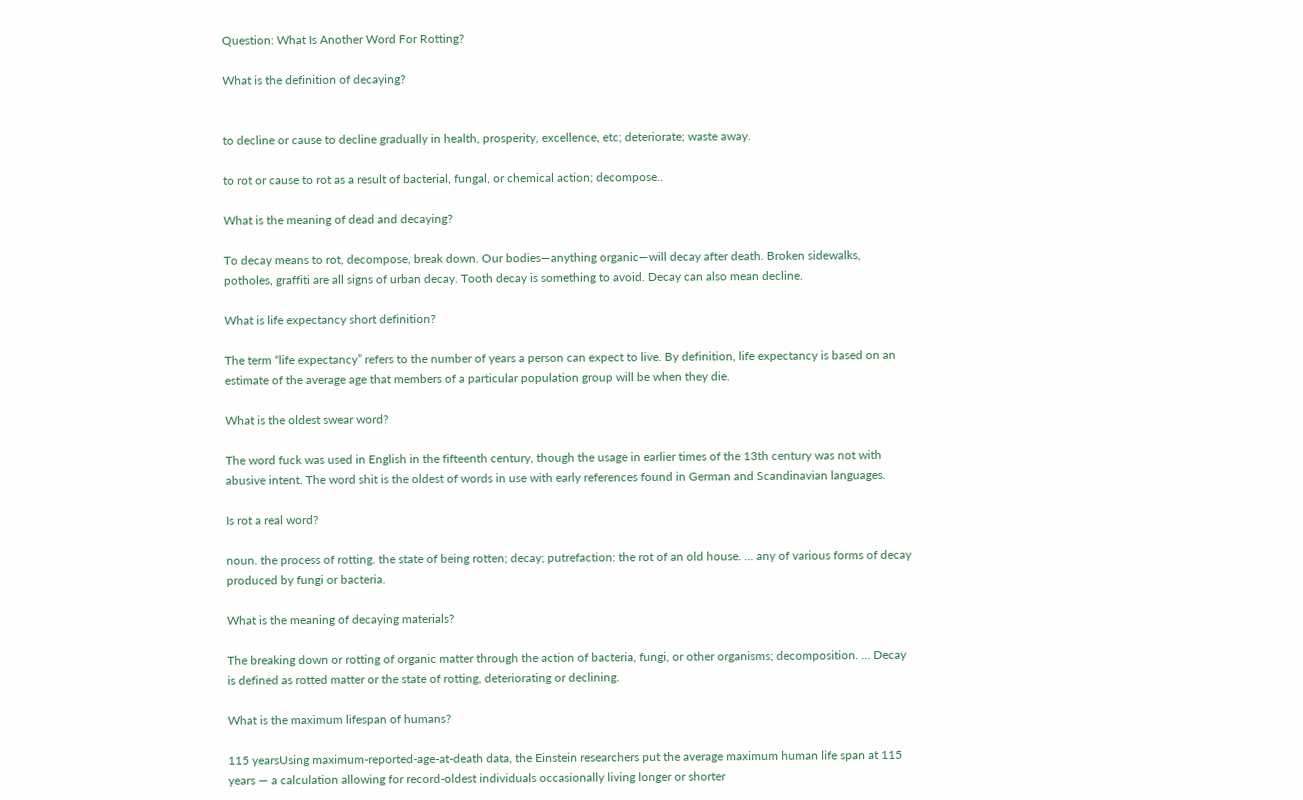Question: What Is Another Word For Rotting?

What is the definition of decaying?


to decline or cause to decline gradually in health, prosperity, excellence, etc; deteriorate; waste away.

to rot or cause to rot as a result of bacterial, fungal, or chemical action; decompose..

What is the meaning of dead and decaying?

To decay means to rot, decompose, break down. Our bodies—anything organic—will decay after death. Broken sidewalks, potholes, graffiti are all signs of urban decay. Tooth decay is something to avoid. Decay can also mean decline.

What is life expectancy short definition?

The term “life expectancy” refers to the number of years a person can expect to live. By definition, life expectancy is based on an estimate of the average age that members of a particular population group will be when they die.

What is the oldest swear word?

The word fuck was used in English in the fifteenth century, though the usage in earlier times of the 13th century was not with abusive intent. The word shit is the oldest of words in use with early references found in German and Scandinavian languages.

Is rot a real word?

noun. the process of rotting. the state of being rotten; decay; putrefaction: the rot of an old house. … any of various forms of decay produced by fungi or bacteria.

What is the meaning of decaying materials?

The breaking down or rotting of organic matter through the action of bacteria, fungi, or other organisms; decomposition. … Decay is defined as rotted matter or the state of rotting, deteriorating or declining.

What is the maximum lifespan of humans?

115 yearsUsing maximum-reported-age-at-death data, the Einstein researchers put the average maximum human life span at 115 years — a calculation allowing for record-oldest individuals occasionally living longer or shorter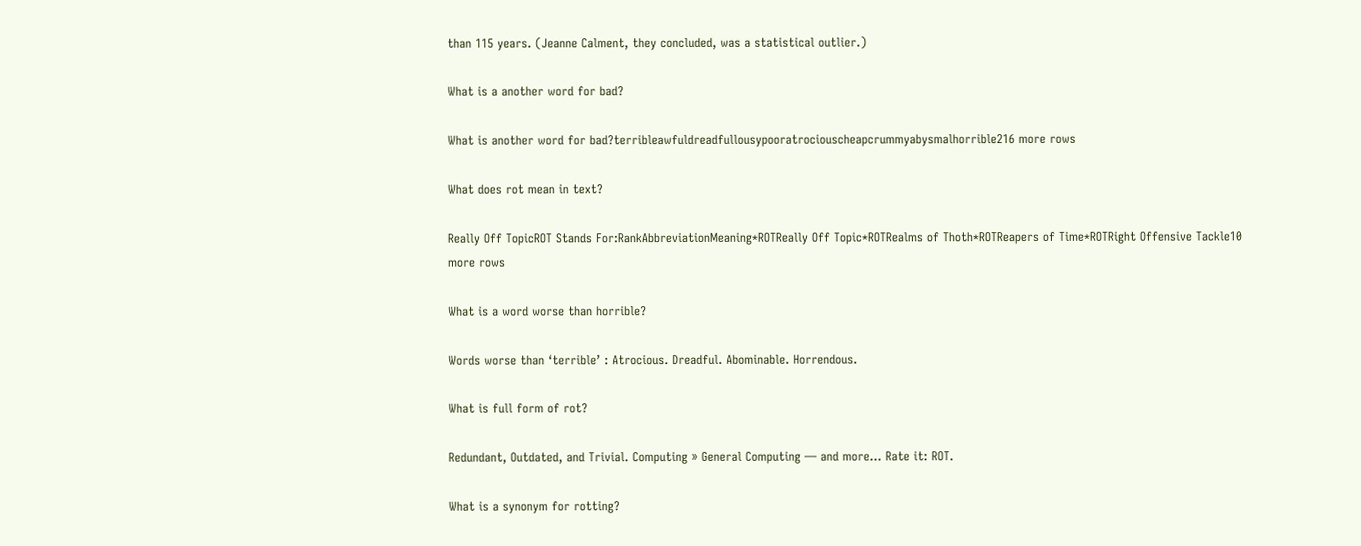than 115 years. (Jeanne Calment, they concluded, was a statistical outlier.)

What is a another word for bad?

What is another word for bad?terribleawfuldreadfullousypooratrociouscheapcrummyabysmalhorrible216 more rows

What does rot mean in text?

Really Off TopicROT Stands For:RankAbbreviationMeaning*ROTReally Off Topic*ROTRealms of Thoth*ROTReapers of Time*ROTRight Offensive Tackle10 more rows

What is a word worse than horrible?

Words worse than ‘terrible’ : Atrocious. Dreadful. Abominable. Horrendous.

What is full form of rot?

Redundant, Outdated, and Trivial. Computing » General Computing — and more… Rate it: ROT.

What is a synonym for rotting?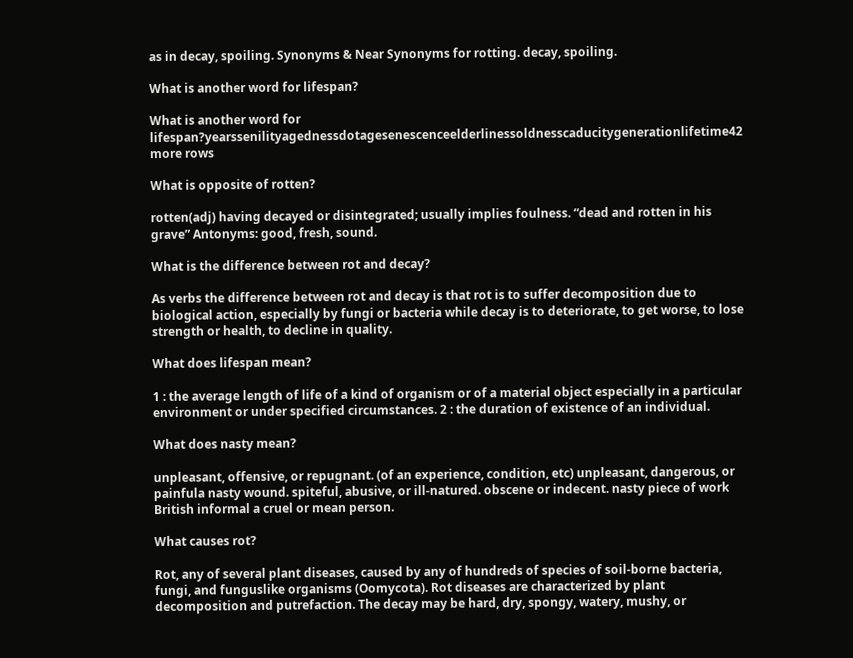as in decay, spoiling. Synonyms & Near Synonyms for rotting. decay, spoiling.

What is another word for lifespan?

What is another word for lifespan?yearssenilityagednessdotagesenescenceelderlinessoldnesscaducitygenerationlifetime42 more rows

What is opposite of rotten?

rotten(adj) having decayed or disintegrated; usually implies foulness. “dead and rotten in his grave” Antonyms: good, fresh, sound.

What is the difference between rot and decay?

As verbs the difference between rot and decay is that rot is to suffer decomposition due to biological action, especially by fungi or bacteria while decay is to deteriorate, to get worse, to lose strength or health, to decline in quality.

What does lifespan mean?

1 : the average length of life of a kind of organism or of a material object especially in a particular environment or under specified circumstances. 2 : the duration of existence of an individual.

What does nasty mean?

unpleasant, offensive, or repugnant. (of an experience, condition, etc) unpleasant, dangerous, or painfula nasty wound. spiteful, abusive, or ill-natured. obscene or indecent. nasty piece of work British informal a cruel or mean person.

What causes rot?

Rot, any of several plant diseases, caused by any of hundreds of species of soil-borne bacteria, fungi, and funguslike organisms (Oomycota). Rot diseases are characterized by plant decomposition and putrefaction. The decay may be hard, dry, spongy, watery, mushy, or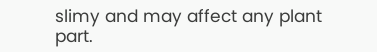slimy and may affect any plant part.